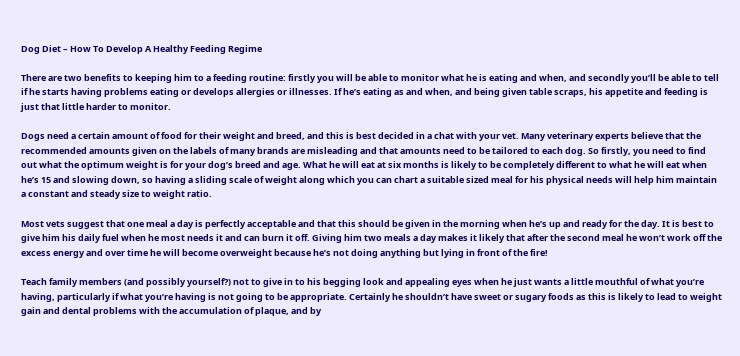Dog Diet – How To Develop A Healthy Feeding Regime

There are two benefits to keeping him to a feeding routine: firstly you will be able to monitor what he is eating and when, and secondly you’ll be able to tell if he starts having problems eating or develops allergies or illnesses. If he’s eating as and when, and being given table scraps, his appetite and feeding is just that little harder to monitor.

Dogs need a certain amount of food for their weight and breed, and this is best decided in a chat with your vet. Many veterinary experts believe that the recommended amounts given on the labels of many brands are misleading and that amounts need to be tailored to each dog. So firstly, you need to find out what the optimum weight is for your dog’s breed and age. What he will eat at six months is likely to be completely different to what he will eat when he’s 15 and slowing down, so having a sliding scale of weight along which you can chart a suitable sized meal for his physical needs will help him maintain a constant and steady size to weight ratio.

Most vets suggest that one meal a day is perfectly acceptable and that this should be given in the morning when he’s up and ready for the day. It is best to give him his daily fuel when he most needs it and can burn it off. Giving him two meals a day makes it likely that after the second meal he won’t work off the excess energy and over time he will become overweight because he’s not doing anything but lying in front of the fire!

Teach family members (and possibly yourself?) not to give in to his begging look and appealing eyes when he just wants a little mouthful of what you’re having, particularly if what you’re having is not going to be appropriate. Certainly he shouldn’t have sweet or sugary foods as this is likely to lead to weight gain and dental problems with the accumulation of plaque, and by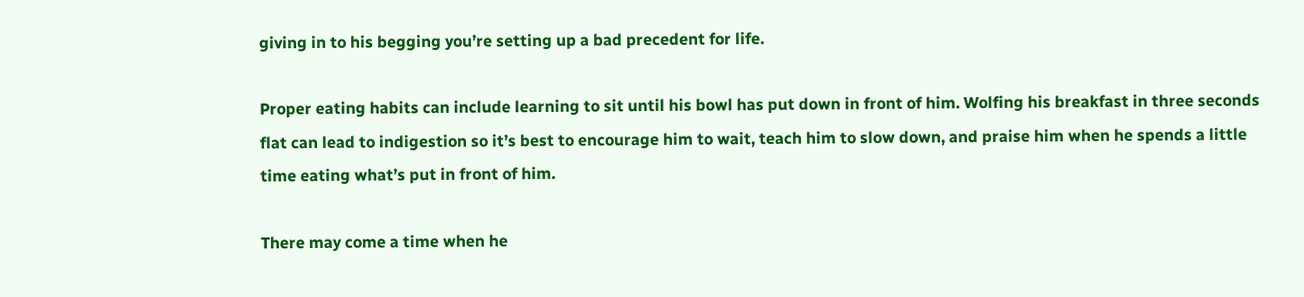giving in to his begging you’re setting up a bad precedent for life.

Proper eating habits can include learning to sit until his bowl has put down in front of him. Wolfing his breakfast in three seconds flat can lead to indigestion so it’s best to encourage him to wait, teach him to slow down, and praise him when he spends a little time eating what’s put in front of him.

There may come a time when he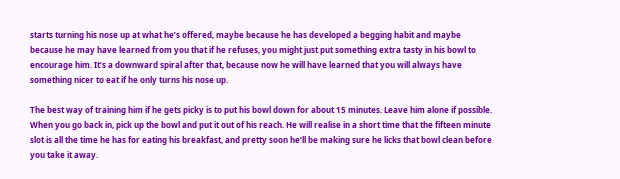starts turning his nose up at what he’s offered, maybe because he has developed a begging habit and maybe because he may have learned from you that if he refuses, you might just put something extra tasty in his bowl to encourage him. It’s a downward spiral after that, because now he will have learned that you will always have something nicer to eat if he only turns his nose up.

The best way of training him if he gets picky is to put his bowl down for about 15 minutes. Leave him alone if possible. When you go back in, pick up the bowl and put it out of his reach. He will realise in a short time that the fifteen minute slot is all the time he has for eating his breakfast, and pretty soon he’ll be making sure he licks that bowl clean before you take it away.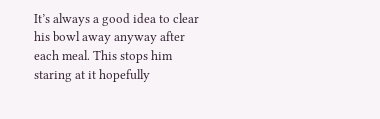It’s always a good idea to clear his bowl away anyway after each meal. This stops him staring at it hopefully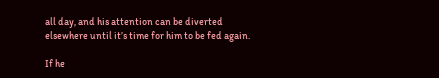all day, and his attention can be diverted elsewhere until it’s time for him to be fed again.

If he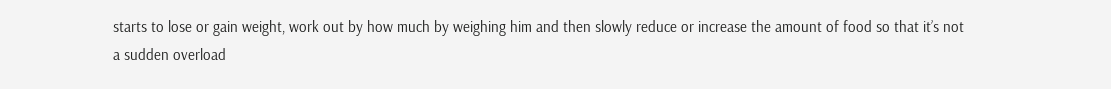starts to lose or gain weight, work out by how much by weighing him and then slowly reduce or increase the amount of food so that it’s not a sudden overload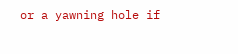or a yawning hole if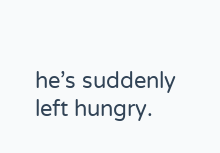he’s suddenly left hungry.